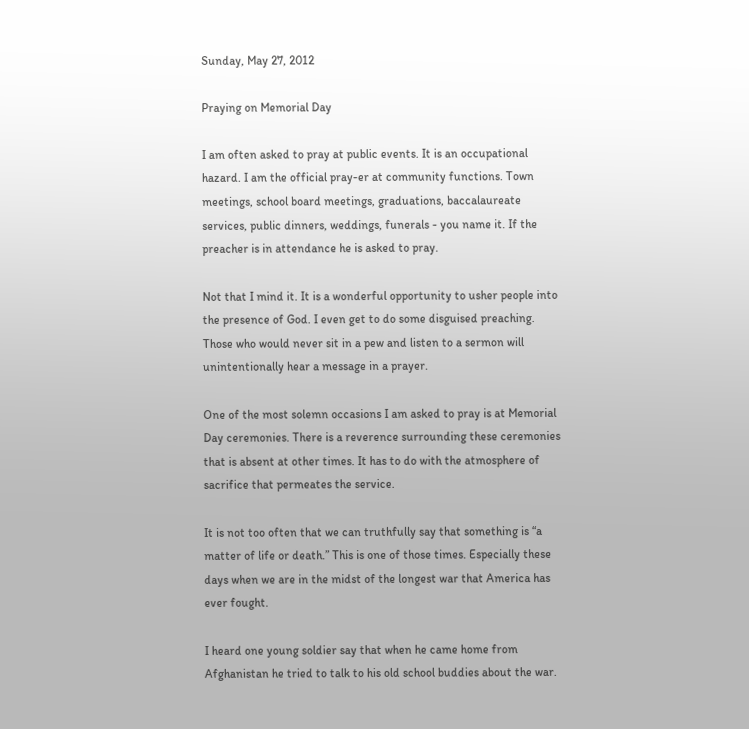Sunday, May 27, 2012

Praying on Memorial Day

I am often asked to pray at public events. It is an occupational hazard. I am the official pray-er at community functions. Town meetings, school board meetings, graduations, baccalaureate services, public dinners, weddings, funerals - you name it. If the preacher is in attendance he is asked to pray.

Not that I mind it. It is a wonderful opportunity to usher people into the presence of God. I even get to do some disguised preaching. Those who would never sit in a pew and listen to a sermon will unintentionally hear a message in a prayer.

One of the most solemn occasions I am asked to pray is at Memorial Day ceremonies. There is a reverence surrounding these ceremonies that is absent at other times. It has to do with the atmosphere of sacrifice that permeates the service.

It is not too often that we can truthfully say that something is “a matter of life or death.” This is one of those times. Especially these days when we are in the midst of the longest war that America has ever fought.

I heard one young soldier say that when he came home from Afghanistan he tried to talk to his old school buddies about the war.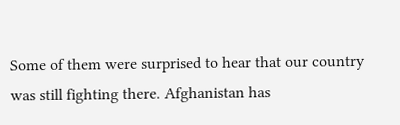Some of them were surprised to hear that our country was still fighting there. Afghanistan has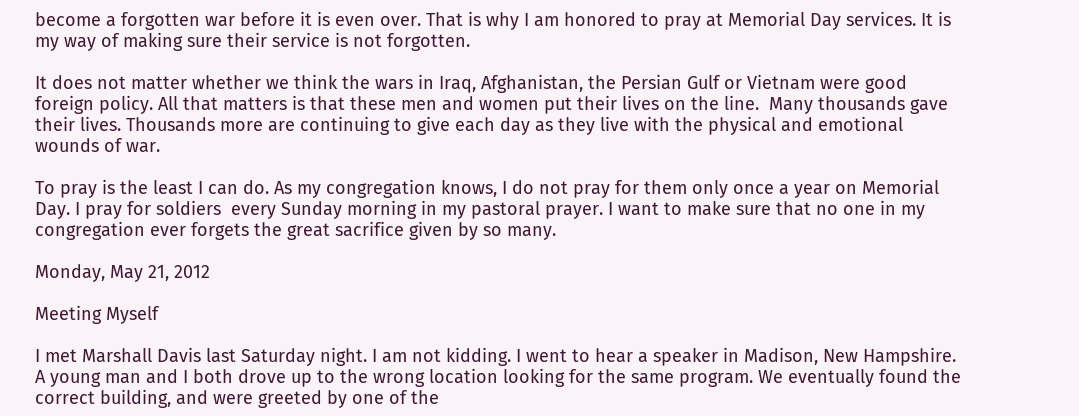become a forgotten war before it is even over. That is why I am honored to pray at Memorial Day services. It is my way of making sure their service is not forgotten.

It does not matter whether we think the wars in Iraq, Afghanistan, the Persian Gulf or Vietnam were good foreign policy. All that matters is that these men and women put their lives on the line.  Many thousands gave their lives. Thousands more are continuing to give each day as they live with the physical and emotional wounds of war.

To pray is the least I can do. As my congregation knows, I do not pray for them only once a year on Memorial Day. I pray for soldiers  every Sunday morning in my pastoral prayer. I want to make sure that no one in my congregation ever forgets the great sacrifice given by so many.

Monday, May 21, 2012

Meeting Myself

I met Marshall Davis last Saturday night. I am not kidding. I went to hear a speaker in Madison, New Hampshire. A young man and I both drove up to the wrong location looking for the same program. We eventually found the correct building, and were greeted by one of the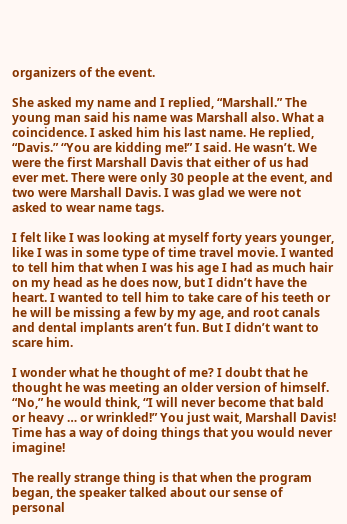organizers of the event.

She asked my name and I replied, “Marshall.” The young man said his name was Marshall also. What a coincidence. I asked him his last name. He replied, “Davis.” “You are kidding me!” I said. He wasn’t. We were the first Marshall Davis that either of us had ever met. There were only 30 people at the event, and two were Marshall Davis. I was glad we were not asked to wear name tags.

I felt like I was looking at myself forty years younger, like I was in some type of time travel movie. I wanted to tell him that when I was his age I had as much hair on my head as he does now, but I didn’t have the heart. I wanted to tell him to take care of his teeth or he will be missing a few by my age, and root canals and dental implants aren’t fun. But I didn’t want to scare him.

I wonder what he thought of me? I doubt that he thought he was meeting an older version of himself. “No,” he would think, “I will never become that bald or heavy … or wrinkled!” You just wait, Marshall Davis! Time has a way of doing things that you would never imagine!

The really strange thing is that when the program began, the speaker talked about our sense of personal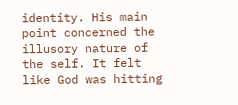identity. His main point concerned the illusory nature of the self. It felt like God was hitting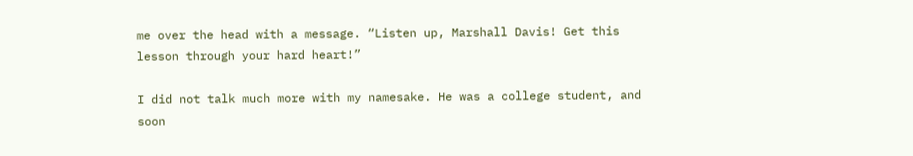me over the head with a message. “Listen up, Marshall Davis! Get this lesson through your hard heart!”

I did not talk much more with my namesake. He was a college student, and soon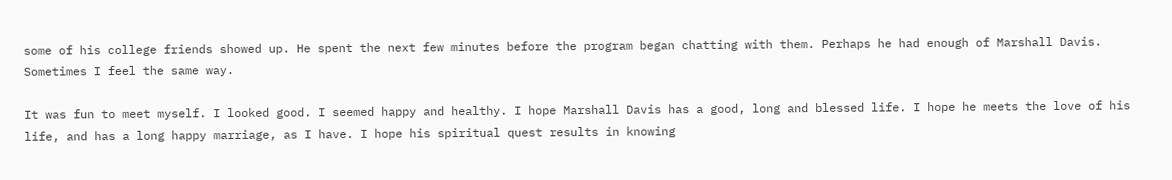some of his college friends showed up. He spent the next few minutes before the program began chatting with them. Perhaps he had enough of Marshall Davis. Sometimes I feel the same way.

It was fun to meet myself. I looked good. I seemed happy and healthy. I hope Marshall Davis has a good, long and blessed life. I hope he meets the love of his life, and has a long happy marriage, as I have. I hope his spiritual quest results in knowing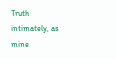Truth intimately, as mine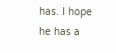has. I hope he has a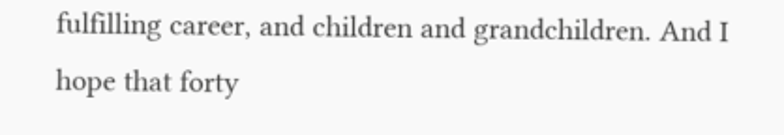fulfilling career, and children and grandchildren. And I hope that forty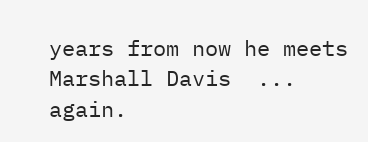years from now he meets Marshall Davis  ... again.